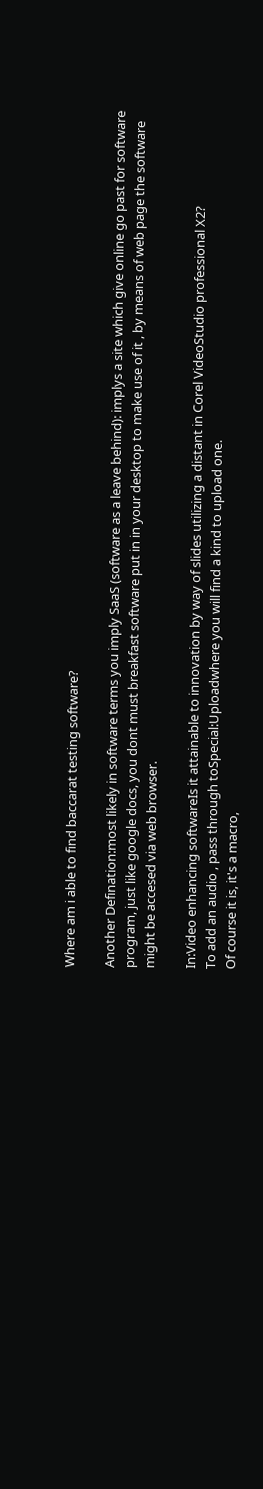Where am i able to find baccarat testing software?

Another Defination:most likely in software terms you imply SaaS (software as a leave behind): implys a site which give online go past for software program, just like google docs, you dont must breakfast software put in in your desktop to make use of it , by means of web page the software might be accesed via web browser.

In:Video enhancing softwareIs it attainable to innovation by way of slides utilizing a distant in Corel VideoStudio professional X2?
To add an audio , pass through toSpecial:Uploadwhere you will find a kind to upload one.
Of course it is, it's a macro,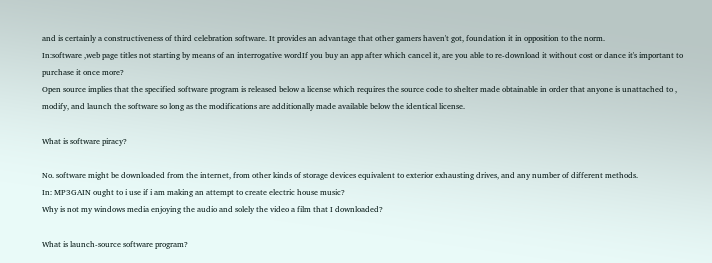and is certainly a constructiveness of third celebration software. It provides an advantage that other gamers haven't got, foundation it in opposition to the norm.
In:software ,web page titles not starting by means of an interrogative wordIf you buy an app after which cancel it, are you able to re-download it without cost or dance it's important to purchase it once more?
Open source implies that the specified software program is released below a license which requires the source code to shelter made obtainable in order that anyone is unattached to , modify, and launch the software so long as the modifications are additionally made available below the identical license.

What is software piracy?

No. software might be downloaded from the internet, from other kinds of storage devices equivalent to exterior exhausting drives, and any number of different methods.
In: MP3GAIN ought to i use if i am making an attempt to create electric house music?
Why is not my windows media enjoying the audio and solely the video a film that I downloaded?

What is launch-source software program?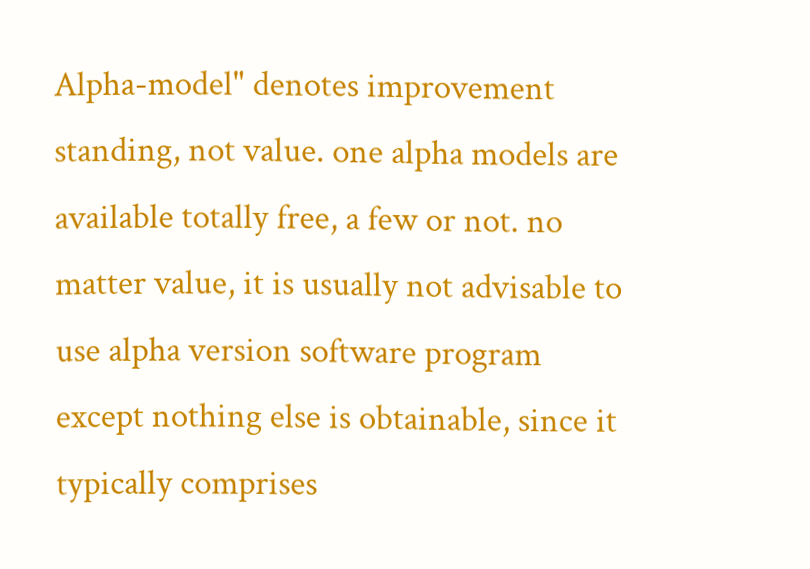Alpha-model" denotes improvement standing, not value. one alpha models are available totally free, a few or not. no matter value, it is usually not advisable to use alpha version software program except nothing else is obtainable, since it typically comprises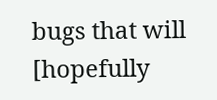bugs that will [hopefully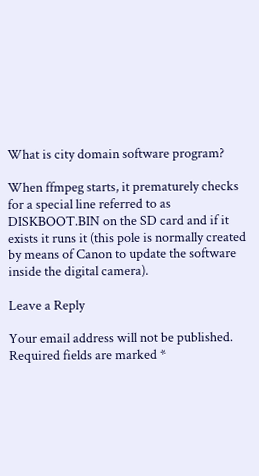What is city domain software program?

When ffmpeg starts, it prematurely checks for a special line referred to as DISKBOOT.BIN on the SD card and if it exists it runs it (this pole is normally created by means of Canon to update the software inside the digital camera).

Leave a Reply

Your email address will not be published. Required fields are marked *